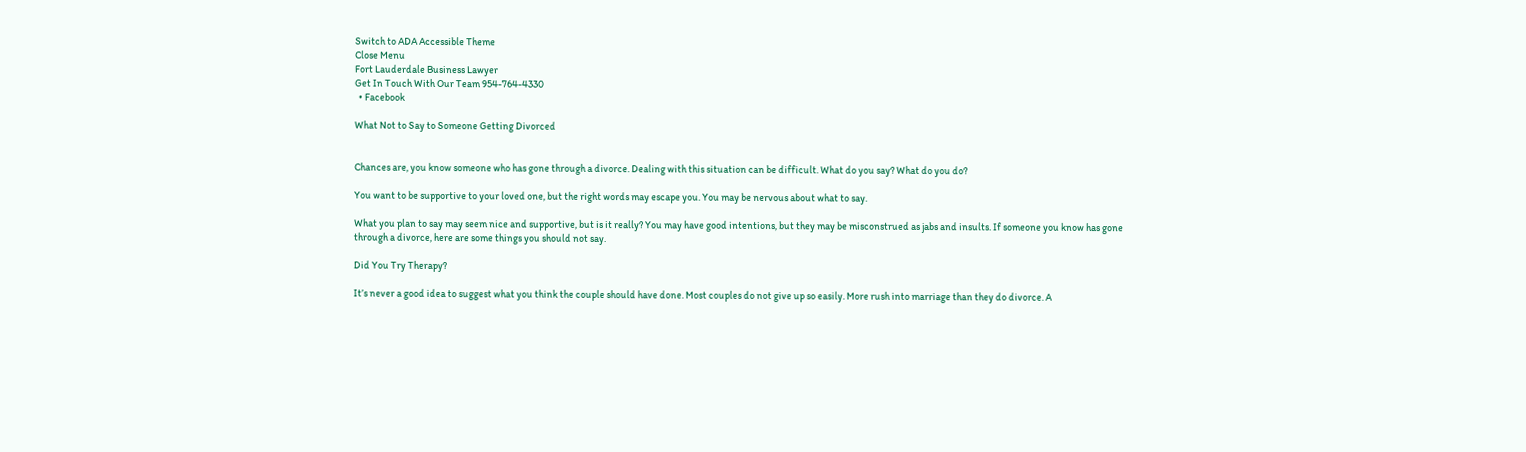Switch to ADA Accessible Theme
Close Menu
Fort Lauderdale Business Lawyer
Get In Touch With Our Team 954-764-4330
  • Facebook

What Not to Say to Someone Getting Divorced


Chances are, you know someone who has gone through a divorce. Dealing with this situation can be difficult. What do you say? What do you do?

You want to be supportive to your loved one, but the right words may escape you. You may be nervous about what to say.

What you plan to say may seem nice and supportive, but is it really? You may have good intentions, but they may be misconstrued as jabs and insults. If someone you know has gone through a divorce, here are some things you should not say.

Did You Try Therapy?

It’s never a good idea to suggest what you think the couple should have done. Most couples do not give up so easily. More rush into marriage than they do divorce. A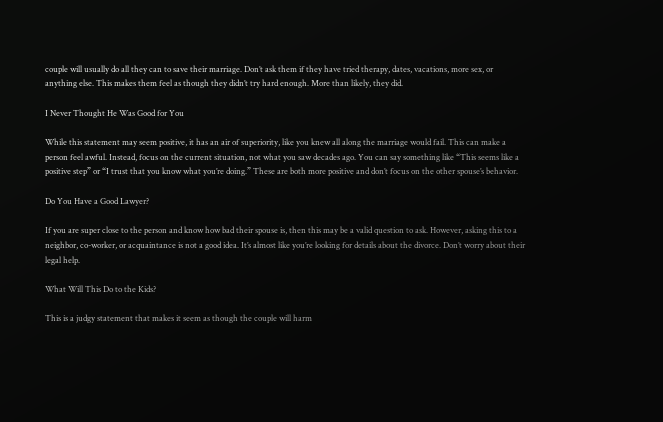couple will usually do all they can to save their marriage. Don’t ask them if they have tried therapy, dates, vacations, more sex, or anything else. This makes them feel as though they didn’t try hard enough. More than likely, they did.

I Never Thought He Was Good for You

While this statement may seem positive, it has an air of superiority, like you knew all along the marriage would fail. This can make a person feel awful. Instead, focus on the current situation, not what you saw decades ago. You can say something like “This seems like a positive step” or “I trust that you know what you’re doing.” These are both more positive and don’t focus on the other spouse’s behavior.

Do You Have a Good Lawyer?

If you are super close to the person and know how bad their spouse is, then this may be a valid question to ask. However, asking this to a neighbor, co-worker, or acquaintance is not a good idea. It’s almost like you’re looking for details about the divorce. Don’t worry about their legal help.

What Will This Do to the Kids?

This is a judgy statement that makes it seem as though the couple will harm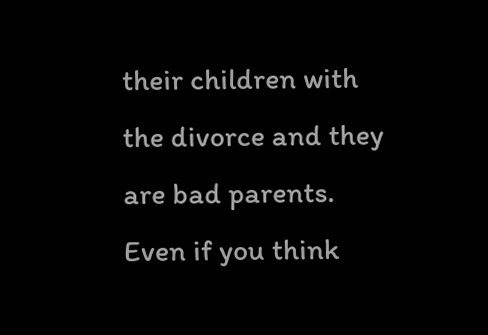their children with the divorce and they are bad parents. Even if you think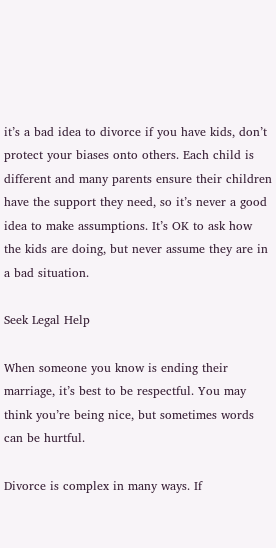it’s a bad idea to divorce if you have kids, don’t protect your biases onto others. Each child is different and many parents ensure their children have the support they need, so it’s never a good idea to make assumptions. It’s OK to ask how the kids are doing, but never assume they are in a bad situation.

Seek Legal Help

When someone you know is ending their marriage, it’s best to be respectful. You may think you’re being nice, but sometimes words can be hurtful.

Divorce is complex in many ways. If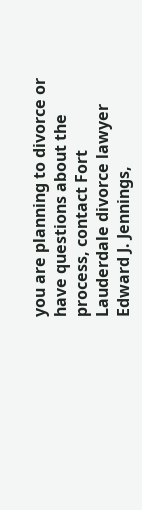you are planning to divorce or have questions about the process, contact Fort Lauderdale divorce lawyer Edward J. Jennings,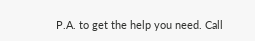P.A. to get the help you need. Call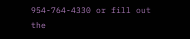954-764-4330 or fill out the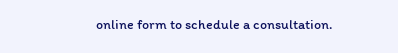online form to schedule a consultation.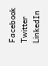Facebook Twitter LinkedIn